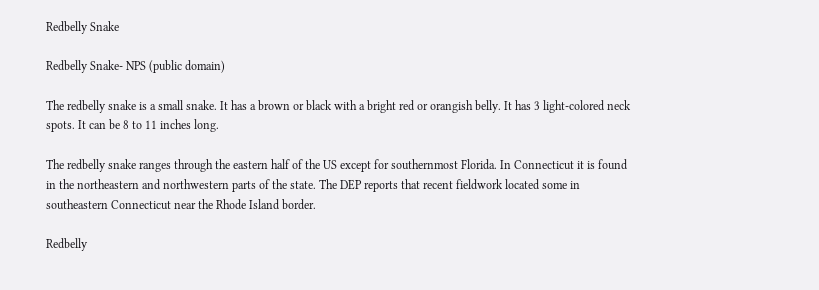Redbelly Snake

Redbelly Snake- NPS (public domain)

The redbelly snake is a small snake. It has a brown or black with a bright red or orangish belly. It has 3 light-colored neck spots. It can be 8 to 11 inches long.

The redbelly snake ranges through the eastern half of the US except for southernmost Florida. In Connecticut it is found in the northeastern and northwestern parts of the state. The DEP reports that recent fieldwork located some in southeastern Connecticut near the Rhode Island border.

Redbelly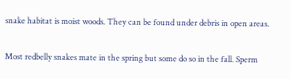snake habitat is moist woods. They can be found under debris in open areas.

Most redbelly snakes mate in the spring but some do so in the fall. Sperm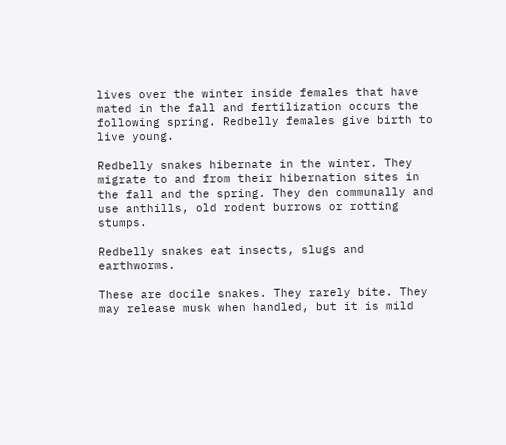lives over the winter inside females that have mated in the fall and fertilization occurs the following spring. Redbelly females give birth to live young.

Redbelly snakes hibernate in the winter. They migrate to and from their hibernation sites in the fall and the spring. They den communally and use anthills, old rodent burrows or rotting stumps.

Redbelly snakes eat insects, slugs and earthworms.

These are docile snakes. They rarely bite. They may release musk when handled, but it is mild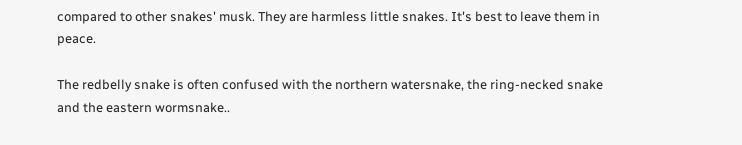compared to other snakes' musk. They are harmless little snakes. It's best to leave them in peace.

The redbelly snake is often confused with the northern watersnake, the ring-necked snake and the eastern wormsnake..